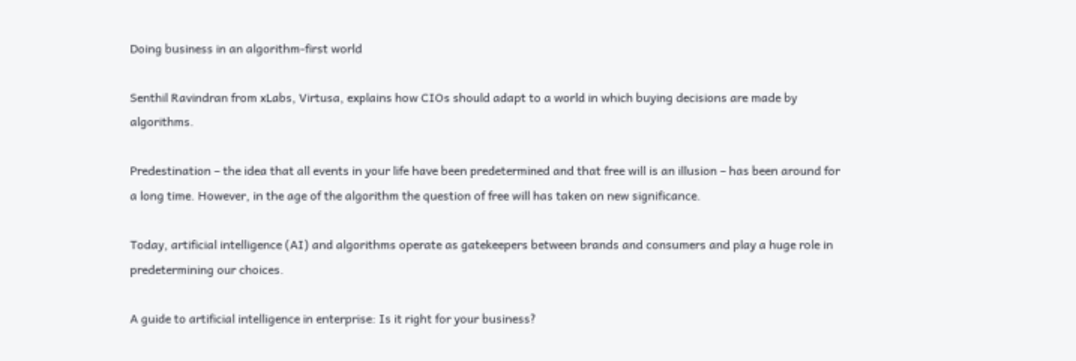Doing business in an algorithm-first world

Senthil Ravindran from xLabs, Virtusa, explains how CIOs should adapt to a world in which buying decisions are made by algorithms.

Predestination – the idea that all events in your life have been predetermined and that free will is an illusion – has been around for a long time. However, in the age of the algorithm the question of free will has taken on new significance.

Today, artificial intelligence (AI) and algorithms operate as gatekeepers between brands and consumers and play a huge role in predetermining our choices.

A guide to artificial intelligence in enterprise: Is it right for your business?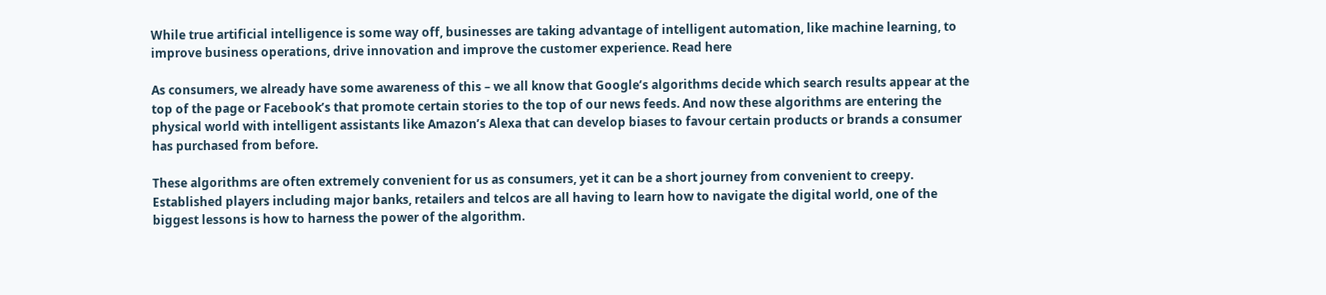While true artificial intelligence is some way off, businesses are taking advantage of intelligent automation, like machine learning, to improve business operations, drive innovation and improve the customer experience. Read here

As consumers, we already have some awareness of this – we all know that Google’s algorithms decide which search results appear at the top of the page or Facebook’s that promote certain stories to the top of our news feeds. And now these algorithms are entering the physical world with intelligent assistants like Amazon’s Alexa that can develop biases to favour certain products or brands a consumer has purchased from before.

These algorithms are often extremely convenient for us as consumers, yet it can be a short journey from convenient to creepy. Established players including major banks, retailers and telcos are all having to learn how to navigate the digital world, one of the biggest lessons is how to harness the power of the algorithm.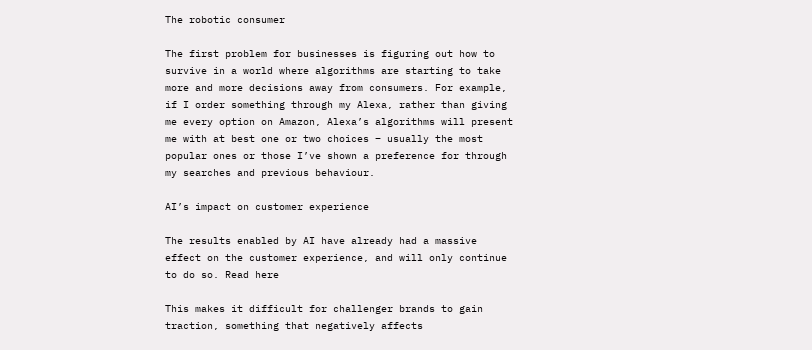The robotic consumer

The first problem for businesses is figuring out how to survive in a world where algorithms are starting to take more and more decisions away from consumers. For example, if I order something through my Alexa, rather than giving me every option on Amazon, Alexa’s algorithms will present me with at best one or two choices – usually the most popular ones or those I’ve shown a preference for through my searches and previous behaviour.

AI’s impact on customer experience

The results enabled by AI have already had a massive effect on the customer experience, and will only continue to do so. Read here

This makes it difficult for challenger brands to gain traction, something that negatively affects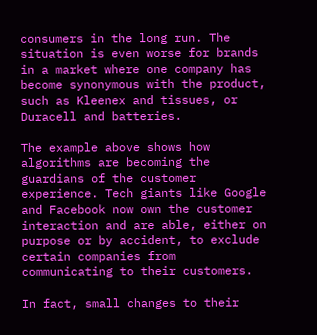consumers in the long run. The situation is even worse for brands in a market where one company has become synonymous with the product, such as Kleenex and tissues, or Duracell and batteries.

The example above shows how algorithms are becoming the guardians of the customer experience. Tech giants like Google and Facebook now own the customer interaction and are able, either on purpose or by accident, to exclude certain companies from communicating to their customers.

In fact, small changes to their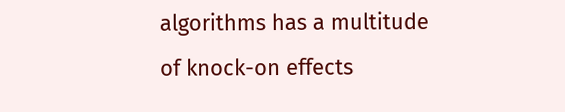algorithms has a multitude of knock-on effects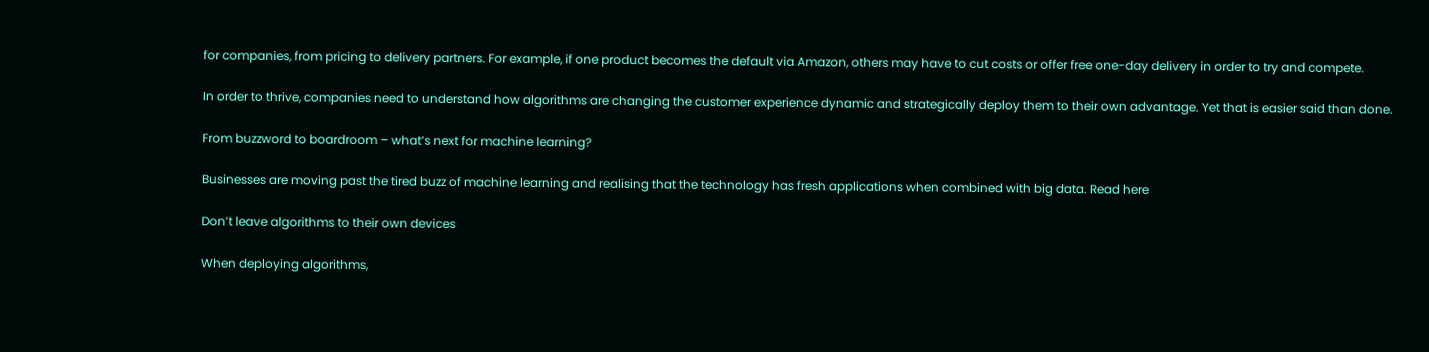for companies, from pricing to delivery partners. For example, if one product becomes the default via Amazon, others may have to cut costs or offer free one-day delivery in order to try and compete.

In order to thrive, companies need to understand how algorithms are changing the customer experience dynamic and strategically deploy them to their own advantage. Yet that is easier said than done.

From buzzword to boardroom – what’s next for machine learning?

Businesses are moving past the tired buzz of machine learning and realising that the technology has fresh applications when combined with big data. Read here

Don’t leave algorithms to their own devices

When deploying algorithms,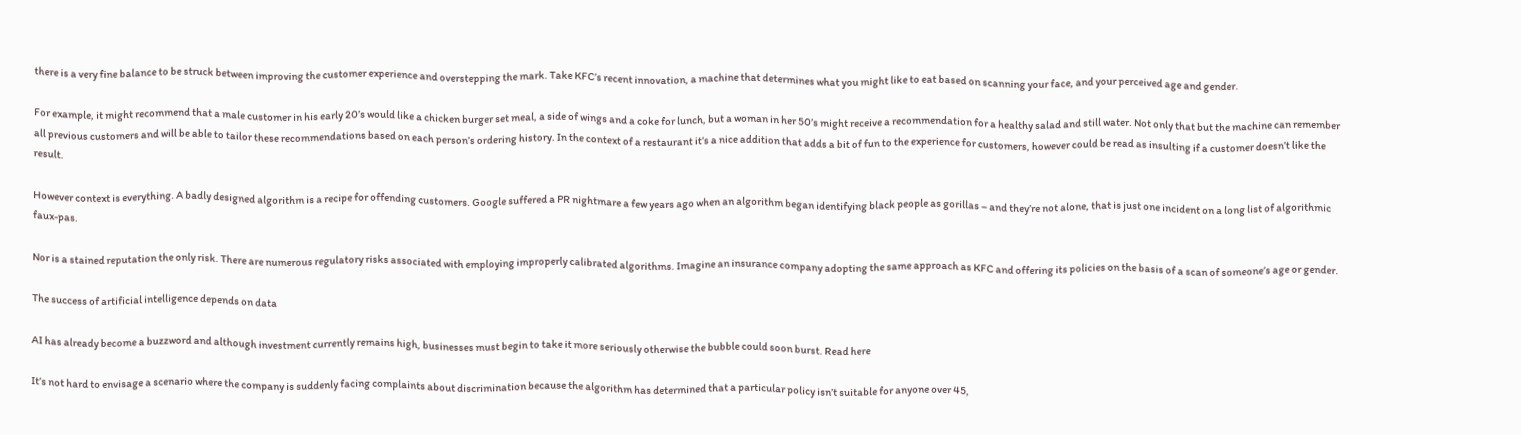there is a very fine balance to be struck between improving the customer experience and overstepping the mark. Take KFC’s recent innovation, a machine that determines what you might like to eat based on scanning your face, and your perceived age and gender.

For example, it might recommend that a male customer in his early 20’s would like a chicken burger set meal, a side of wings and a coke for lunch, but a woman in her 50’s might receive a recommendation for a healthy salad and still water. Not only that but the machine can remember all previous customers and will be able to tailor these recommendations based on each person’s ordering history. In the context of a restaurant it’s a nice addition that adds a bit of fun to the experience for customers, however could be read as insulting if a customer doesn’t like the result.

However context is everything. A badly designed algorithm is a recipe for offending customers. Google suffered a PR nightmare a few years ago when an algorithm began identifying black people as gorillas – and they’re not alone, that is just one incident on a long list of algorithmic faux-pas.

Nor is a stained reputation the only risk. There are numerous regulatory risks associated with employing improperly calibrated algorithms. Imagine an insurance company adopting the same approach as KFC and offering its policies on the basis of a scan of someone’s age or gender.

The success of artificial intelligence depends on data

AI has already become a buzzword and although investment currently remains high, businesses must begin to take it more seriously otherwise the bubble could soon burst. Read here

It’s not hard to envisage a scenario where the company is suddenly facing complaints about discrimination because the algorithm has determined that a particular policy isn’t suitable for anyone over 45,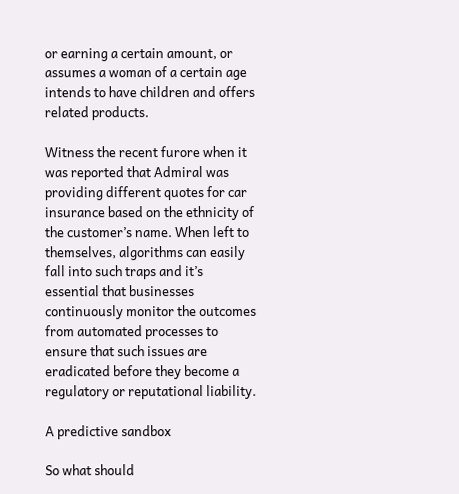or earning a certain amount, or assumes a woman of a certain age intends to have children and offers related products.

Witness the recent furore when it was reported that Admiral was providing different quotes for car insurance based on the ethnicity of the customer’s name. When left to themselves, algorithms can easily fall into such traps and it’s essential that businesses continuously monitor the outcomes from automated processes to ensure that such issues are eradicated before they become a regulatory or reputational liability.

A predictive sandbox

So what should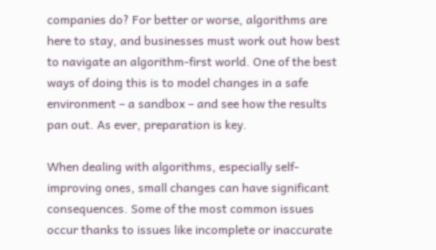companies do? For better or worse, algorithms are here to stay, and businesses must work out how best to navigate an algorithm-first world. One of the best ways of doing this is to model changes in a safe environment – a sandbox – and see how the results pan out. As ever, preparation is key.

When dealing with algorithms, especially self-improving ones, small changes can have significant consequences. Some of the most common issues occur thanks to issues like incomplete or inaccurate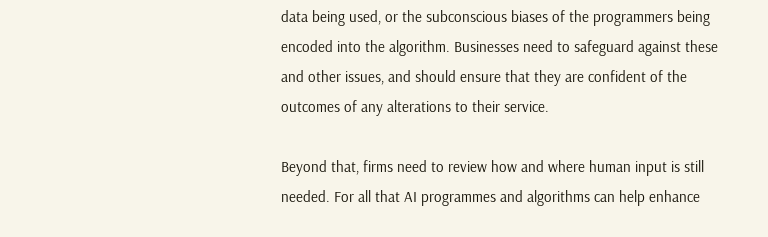data being used, or the subconscious biases of the programmers being encoded into the algorithm. Businesses need to safeguard against these and other issues, and should ensure that they are confident of the outcomes of any alterations to their service.

Beyond that, firms need to review how and where human input is still needed. For all that AI programmes and algorithms can help enhance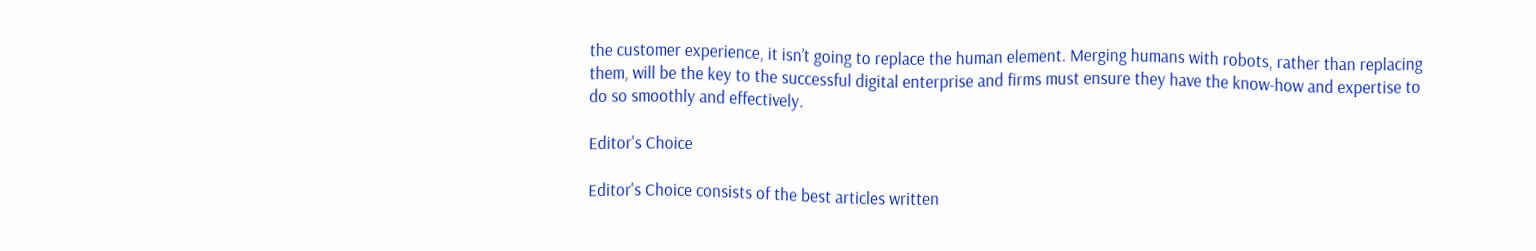the customer experience, it isn’t going to replace the human element. Merging humans with robots, rather than replacing them, will be the key to the successful digital enterprise and firms must ensure they have the know-how and expertise to do so smoothly and effectively.

Editor's Choice

Editor's Choice consists of the best articles written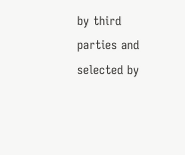by third parties and selected by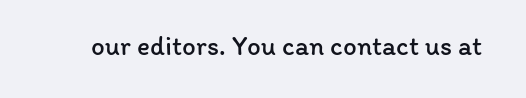our editors. You can contact us at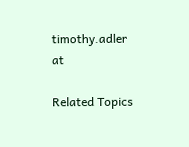timothy.adler at

Related Topics